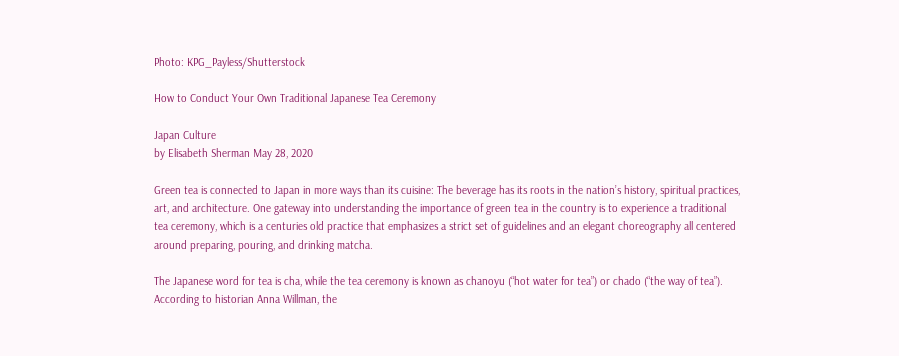Photo: KPG_Payless/Shutterstock

How to Conduct Your Own Traditional Japanese Tea Ceremony

Japan Culture
by Elisabeth Sherman May 28, 2020

Green tea is connected to Japan in more ways than its cuisine: The beverage has its roots in the nation’s history, spiritual practices, art, and architecture. One gateway into understanding the importance of green tea in the country is to experience a traditional tea ceremony, which is a centuries old practice that emphasizes a strict set of guidelines and an elegant choreography all centered around preparing, pouring, and drinking matcha.

The Japanese word for tea is cha, while the tea ceremony is known as chanoyu (“hot water for tea”) or chado (“the way of tea”). According to historian Anna Willman, the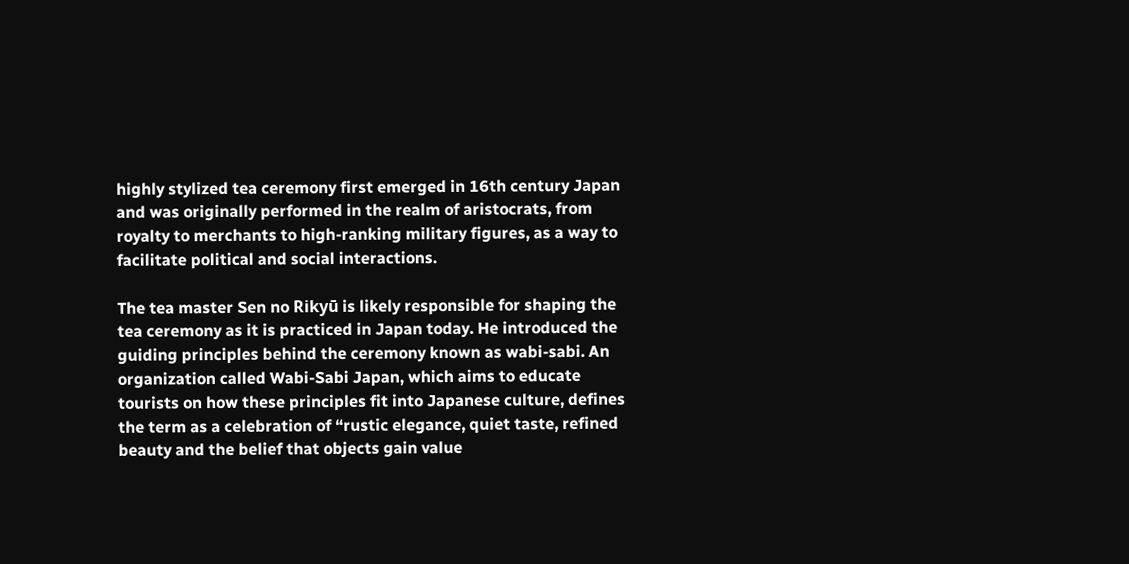highly stylized tea ceremony first emerged in 16th century Japan and was originally performed in the realm of aristocrats, from royalty to merchants to high-ranking military figures, as a way to facilitate political and social interactions.

The tea master Sen no Rikyū is likely responsible for shaping the tea ceremony as it is practiced in Japan today. He introduced the guiding principles behind the ceremony known as wabi-sabi. An organization called Wabi-Sabi Japan, which aims to educate tourists on how these principles fit into Japanese culture, defines the term as a celebration of “rustic elegance, quiet taste, refined beauty and the belief that objects gain value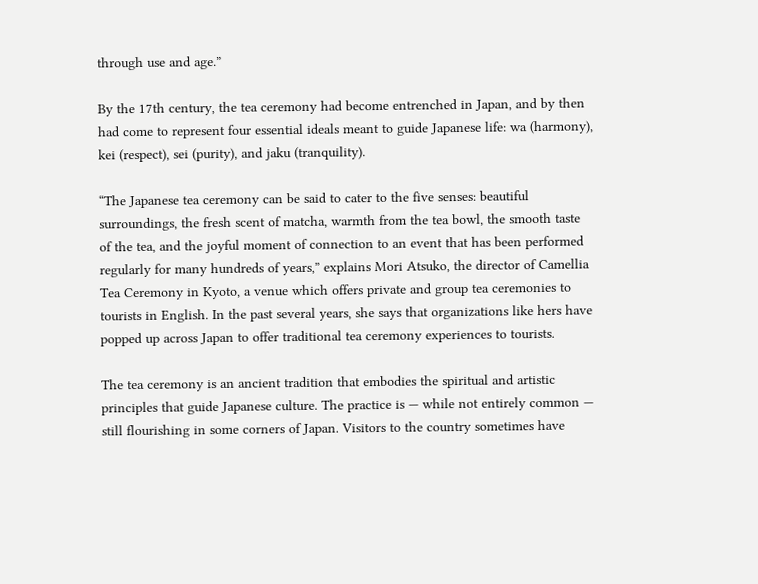through use and age.”

By the 17th century, the tea ceremony had become entrenched in Japan, and by then had come to represent four essential ideals meant to guide Japanese life: wa (harmony), kei (respect), sei (purity), and jaku (tranquility).

“The Japanese tea ceremony can be said to cater to the five senses: beautiful surroundings, the fresh scent of matcha, warmth from the tea bowl, the smooth taste of the tea, and the joyful moment of connection to an event that has been performed regularly for many hundreds of years,” explains Mori Atsuko, the director of Camellia Tea Ceremony in Kyoto, a venue which offers private and group tea ceremonies to tourists in English. In the past several years, she says that organizations like hers have popped up across Japan to offer traditional tea ceremony experiences to tourists.

The tea ceremony is an ancient tradition that embodies the spiritual and artistic principles that guide Japanese culture. The practice is — while not entirely common — still flourishing in some corners of Japan. Visitors to the country sometimes have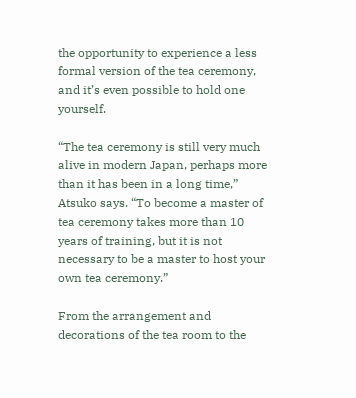the opportunity to experience a less formal version of the tea ceremony, and it’s even possible to hold one yourself.

“The tea ceremony is still very much alive in modern Japan, perhaps more than it has been in a long time,” Atsuko says. “To become a master of tea ceremony takes more than 10 years of training, but it is not necessary to be a master to host your own tea ceremony.”

From the arrangement and decorations of the tea room to the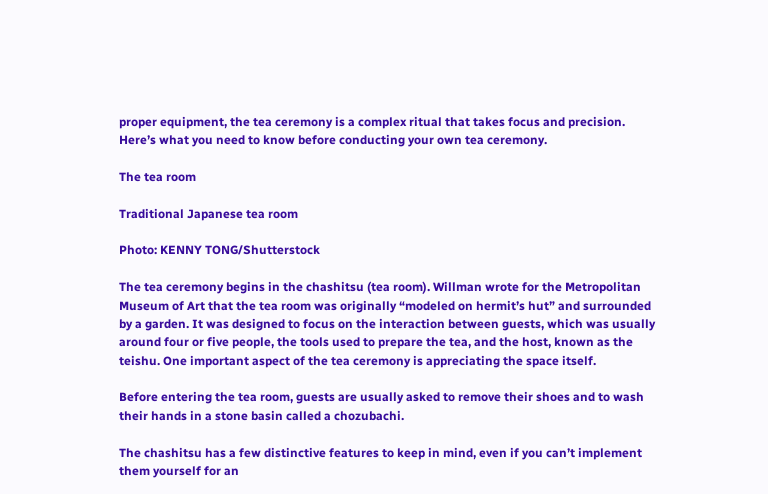proper equipment, the tea ceremony is a complex ritual that takes focus and precision. Here’s what you need to know before conducting your own tea ceremony.

The tea room

Traditional Japanese tea room

Photo: KENNY TONG/Shutterstock

The tea ceremony begins in the chashitsu (tea room). Willman wrote for the Metropolitan Museum of Art that the tea room was originally “modeled on hermit’s hut” and surrounded by a garden. It was designed to focus on the interaction between guests, which was usually around four or five people, the tools used to prepare the tea, and the host, known as the teishu. One important aspect of the tea ceremony is appreciating the space itself.

Before entering the tea room, guests are usually asked to remove their shoes and to wash their hands in a stone basin called a chozubachi.

The chashitsu has a few distinctive features to keep in mind, even if you can’t implement them yourself for an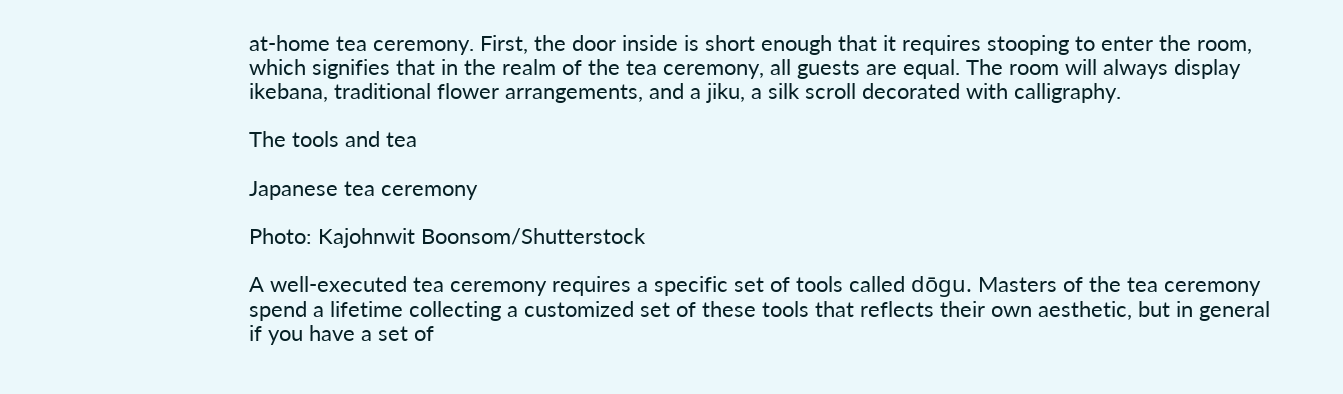at-home tea ceremony. First, the door inside is short enough that it requires stooping to enter the room, which signifies that in the realm of the tea ceremony, all guests are equal. The room will always display ikebana, traditional flower arrangements, and a jiku, a silk scroll decorated with calligraphy.

The tools and tea

Japanese tea ceremony

Photo: Kajohnwit Boonsom/Shutterstock

A well-executed tea ceremony requires a specific set of tools called dōgu. Masters of the tea ceremony spend a lifetime collecting a customized set of these tools that reflects their own aesthetic, but in general if you have a set of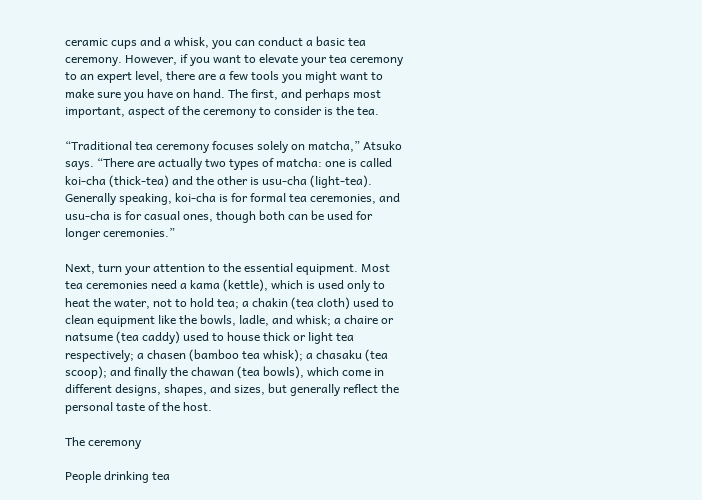ceramic cups and a whisk, you can conduct a basic tea ceremony. However, if you want to elevate your tea ceremony to an expert level, there are a few tools you might want to make sure you have on hand. The first, and perhaps most important, aspect of the ceremony to consider is the tea.

“Traditional tea ceremony focuses solely on matcha,” Atsuko says. “There are actually two types of matcha: one is called koi-cha (thick-tea) and the other is usu-cha (light-tea). Generally speaking, koi-cha is for formal tea ceremonies, and usu-cha is for casual ones, though both can be used for longer ceremonies.”

Next, turn your attention to the essential equipment. Most tea ceremonies need a kama (kettle), which is used only to heat the water, not to hold tea; a chakin (tea cloth) used to clean equipment like the bowls, ladle, and whisk; a chaire or natsume (tea caddy) used to house thick or light tea respectively; a chasen (bamboo tea whisk); a chasaku (tea scoop); and finally the chawan (tea bowls), which come in different designs, shapes, and sizes, but generally reflect the personal taste of the host.

The ceremony

People drinking tea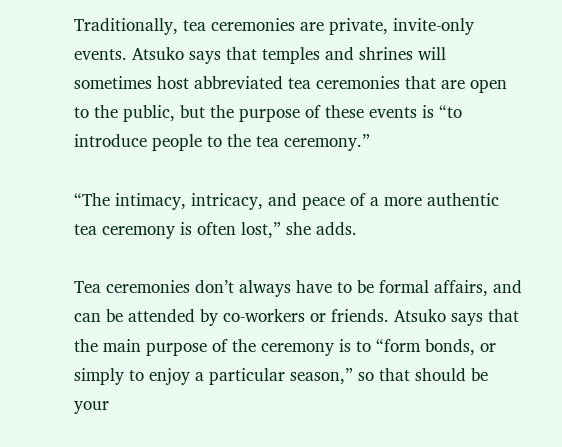Traditionally, tea ceremonies are private, invite-only events. Atsuko says that temples and shrines will sometimes host abbreviated tea ceremonies that are open to the public, but the purpose of these events is “to introduce people to the tea ceremony.”

“The intimacy, intricacy, and peace of a more authentic tea ceremony is often lost,” she adds.

Tea ceremonies don’t always have to be formal affairs, and can be attended by co-workers or friends. Atsuko says that the main purpose of the ceremony is to “form bonds, or simply to enjoy a particular season,” so that should be your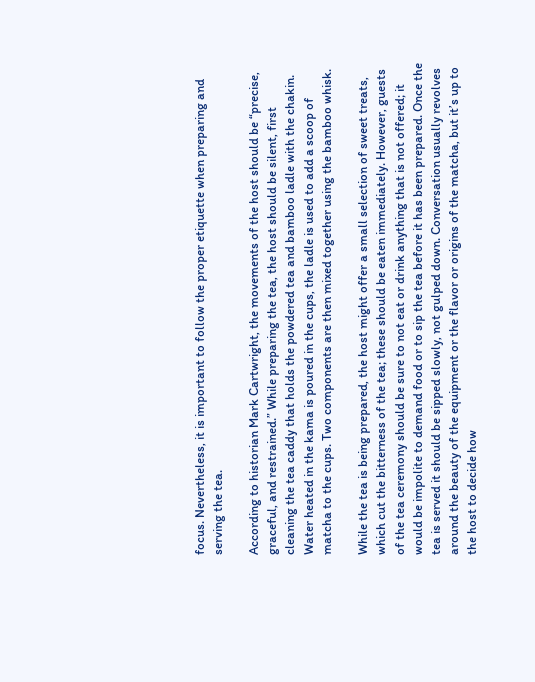focus. Nevertheless, it is important to follow the proper etiquette when preparing and serving the tea.

According to historian Mark Cartwright, the movements of the host should be “precise, graceful, and restrained.” While preparing the tea, the host should be silent, first cleaning the tea caddy that holds the powdered tea and bamboo ladle with the chakin. Water heated in the kama is poured in the cups, the ladle is used to add a scoop of matcha to the cups. Two components are then mixed together using the bamboo whisk.

While the tea is being prepared, the host might offer a small selection of sweet treats, which cut the bitterness of the tea; these should be eaten immediately. However, guests of the tea ceremony should be sure to not eat or drink anything that is not offered; it would be impolite to demand food or to sip the tea before it has been prepared. Once the tea is served it should be sipped slowly, not gulped down. Conversation usually revolves around the beauty of the equipment or the flavor or origins of the matcha, but it’s up to the host to decide how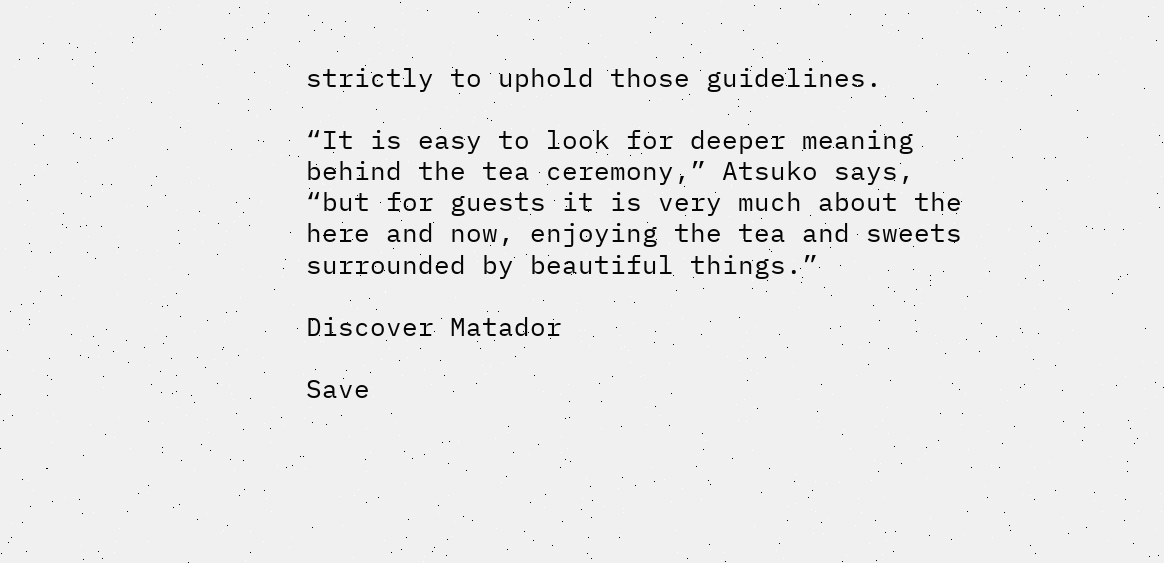strictly to uphold those guidelines.

“It is easy to look for deeper meaning behind the tea ceremony,” Atsuko says, “but for guests it is very much about the here and now, enjoying the tea and sweets surrounded by beautiful things.”

Discover Matador

Save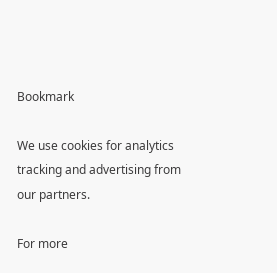Bookmark

We use cookies for analytics tracking and advertising from our partners.

For more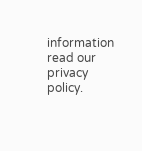information read our privacy policy.